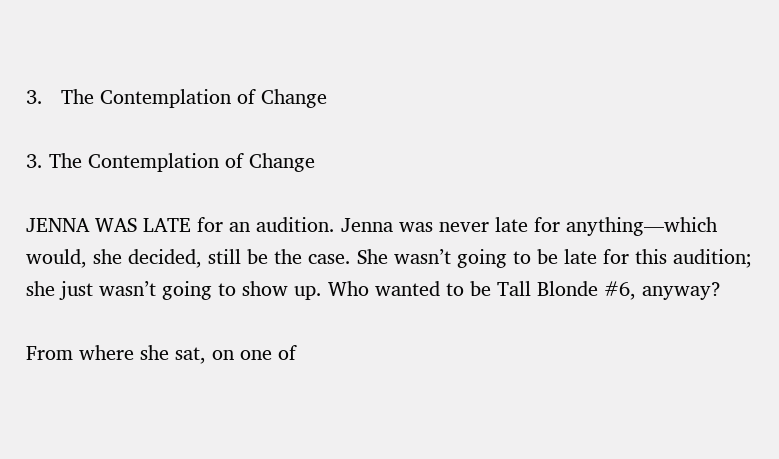3.   The Contemplation of Change

3. The Contemplation of Change

JENNA WAS LATE for an audition. Jenna was never late for anything—which would, she decided, still be the case. She wasn’t going to be late for this audition; she just wasn’t going to show up. Who wanted to be Tall Blonde #6, anyway?

From where she sat, on one of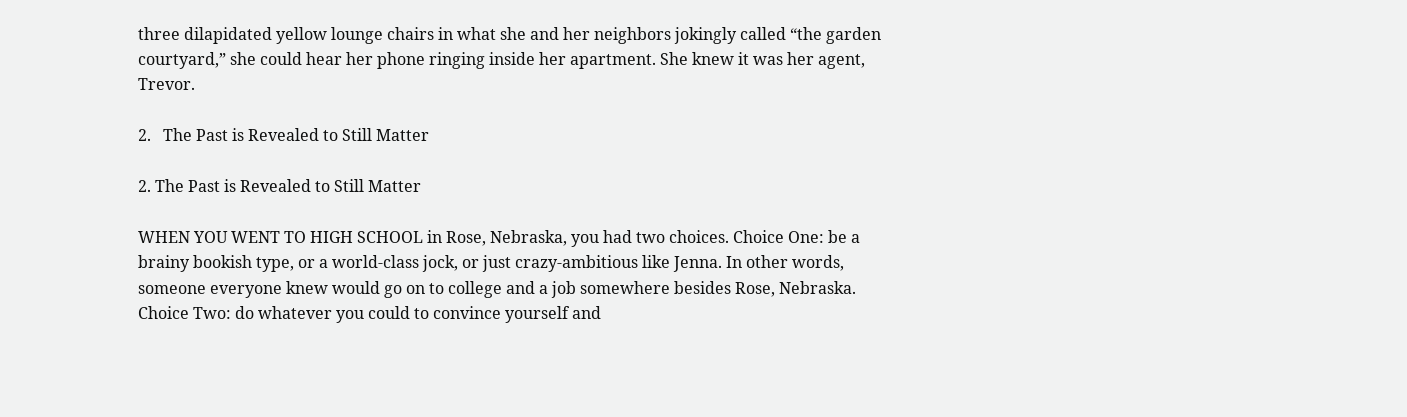three dilapidated yellow lounge chairs in what she and her neighbors jokingly called “the garden courtyard,” she could hear her phone ringing inside her apartment. She knew it was her agent, Trevor.

2.   The Past is Revealed to Still Matter

2. The Past is Revealed to Still Matter

WHEN YOU WENT TO HIGH SCHOOL in Rose, Nebraska, you had two choices. Choice One: be a brainy bookish type, or a world-class jock, or just crazy-ambitious like Jenna. In other words, someone everyone knew would go on to college and a job somewhere besides Rose, Nebraska. Choice Two: do whatever you could to convince yourself and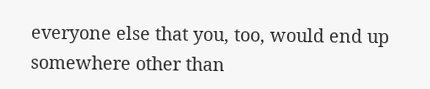everyone else that you, too, would end up somewhere other than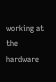working at the hardware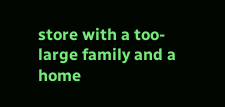store with a too-large family and a home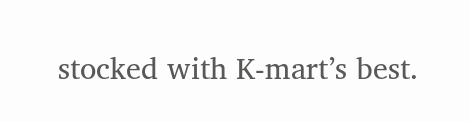stocked with K-mart’s best.